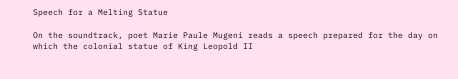Speech for a Melting Statue

On the soundtrack, poet Marie Paule Mugeni reads a speech prepared for the day on which the colonial statue of King Leopold II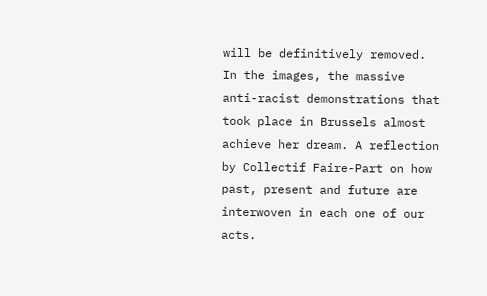will be definitively removed. In the images, the massive anti-racist demonstrations that took place in Brussels almost achieve her dream. A reflection by Collectif Faire-Part on how past, present and future are interwoven in each one of our acts.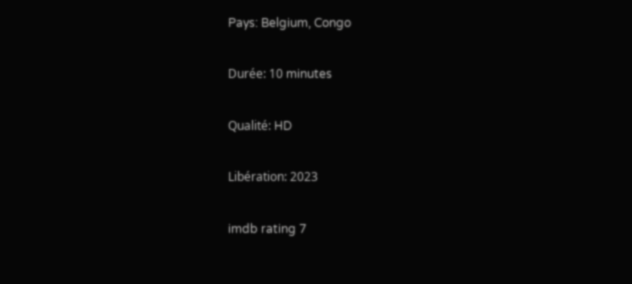Pays: Belgium, Congo

Durée: 10 minutes

Qualité: HD

Libération: 2023

imdb rating 7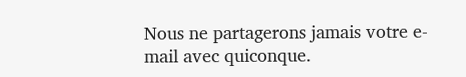Nous ne partagerons jamais votre e-mail avec quiconque.